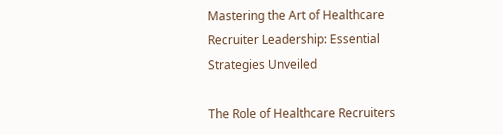Mastering the Art of Healthcare Recruiter Leadership: Essential Strategies Unveiled

The Role of Healthcare Recruiters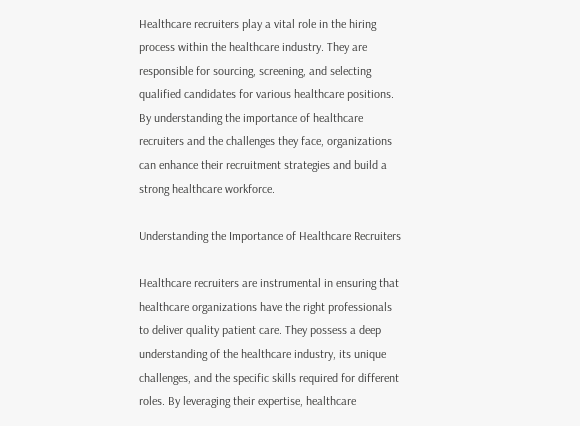Healthcare recruiters play a vital role in the hiring process within the healthcare industry. They are responsible for sourcing, screening, and selecting qualified candidates for various healthcare positions. By understanding the importance of healthcare recruiters and the challenges they face, organizations can enhance their recruitment strategies and build a strong healthcare workforce.

Understanding the Importance of Healthcare Recruiters

Healthcare recruiters are instrumental in ensuring that healthcare organizations have the right professionals to deliver quality patient care. They possess a deep understanding of the healthcare industry, its unique challenges, and the specific skills required for different roles. By leveraging their expertise, healthcare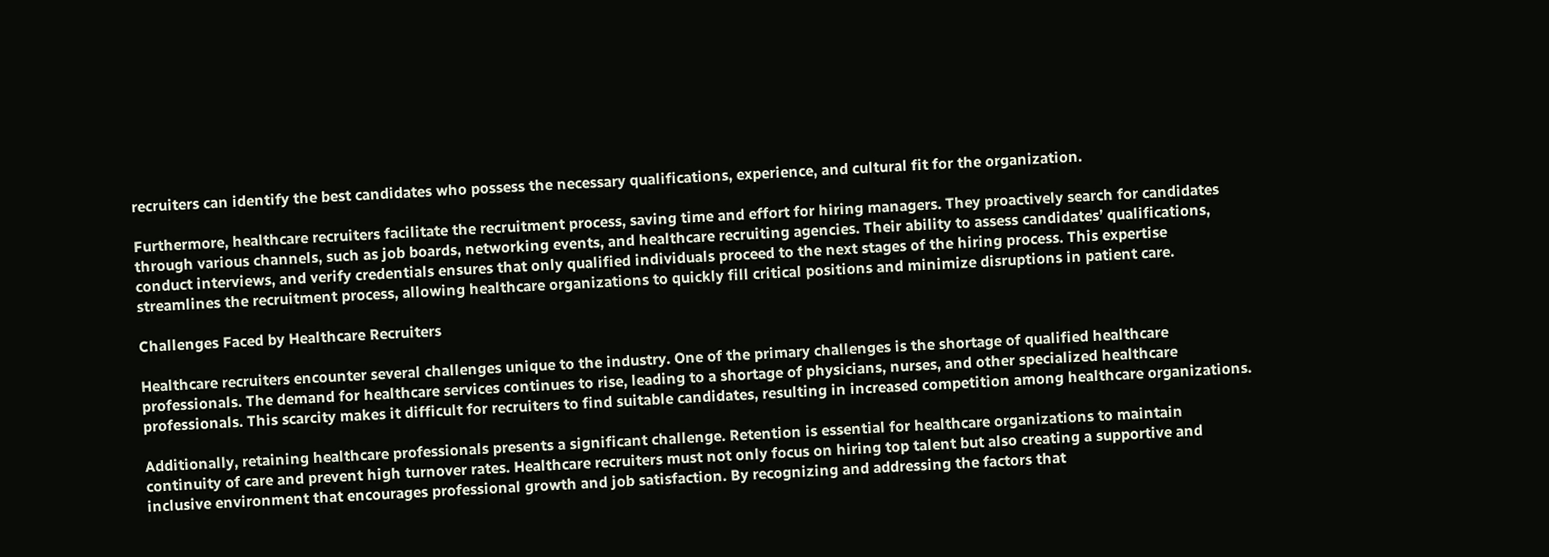recruiters can identify the best candidates who possess the necessary qualifications, experience, and cultural fit for the organization.

Furthermore, healthcare recruiters facilitate the recruitment process, saving time and effort for hiring managers. They proactively search for candidates through various channels, such as job boards, networking events, and healthcare recruiting agencies. Their ability to assess candidates’ qualifications, conduct interviews, and verify credentials ensures that only qualified individuals proceed to the next stages of the hiring process. This expertise streamlines the recruitment process, allowing healthcare organizations to quickly fill critical positions and minimize disruptions in patient care.

Challenges Faced by Healthcare Recruiters

Healthcare recruiters encounter several challenges unique to the industry. One of the primary challenges is the shortage of qualified healthcare professionals. The demand for healthcare services continues to rise, leading to a shortage of physicians, nurses, and other specialized healthcare professionals. This scarcity makes it difficult for recruiters to find suitable candidates, resulting in increased competition among healthcare organizations.

Additionally, retaining healthcare professionals presents a significant challenge. Retention is essential for healthcare organizations to maintain continuity of care and prevent high turnover rates. Healthcare recruiters must not only focus on hiring top talent but also creating a supportive and inclusive environment that encourages professional growth and job satisfaction. By recognizing and addressing the factors that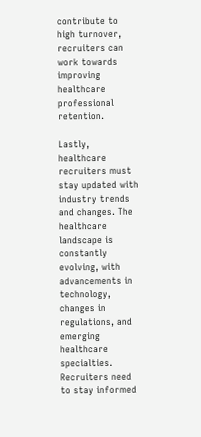contribute to high turnover, recruiters can work towards improving healthcare professional retention.

Lastly, healthcare recruiters must stay updated with industry trends and changes. The healthcare landscape is constantly evolving, with advancements in technology, changes in regulations, and emerging healthcare specialties. Recruiters need to stay informed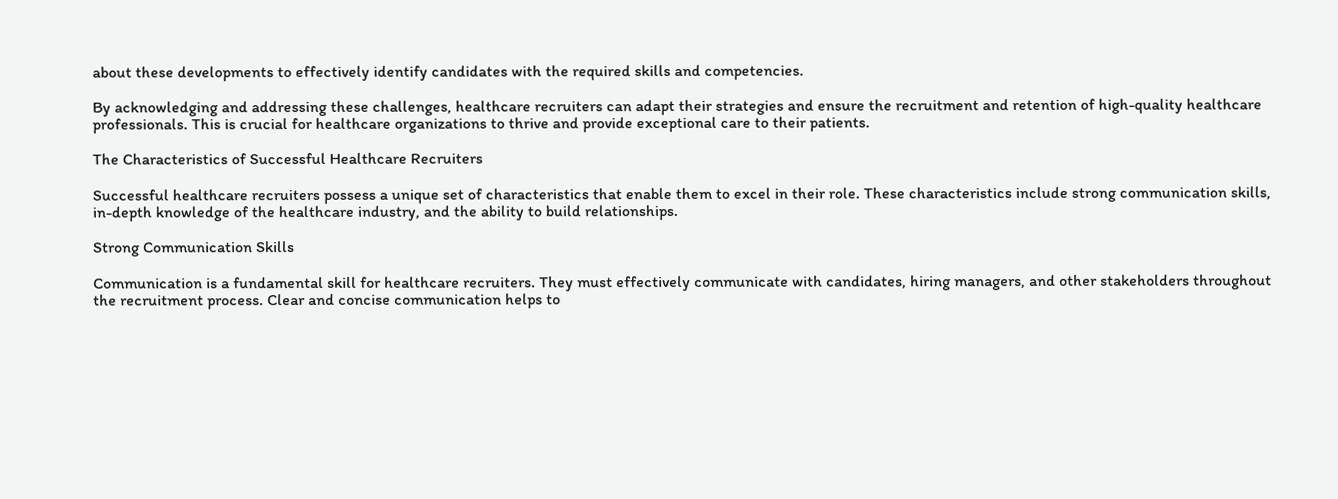about these developments to effectively identify candidates with the required skills and competencies.

By acknowledging and addressing these challenges, healthcare recruiters can adapt their strategies and ensure the recruitment and retention of high-quality healthcare professionals. This is crucial for healthcare organizations to thrive and provide exceptional care to their patients.

The Characteristics of Successful Healthcare Recruiters

Successful healthcare recruiters possess a unique set of characteristics that enable them to excel in their role. These characteristics include strong communication skills, in-depth knowledge of the healthcare industry, and the ability to build relationships.

Strong Communication Skills

Communication is a fundamental skill for healthcare recruiters. They must effectively communicate with candidates, hiring managers, and other stakeholders throughout the recruitment process. Clear and concise communication helps to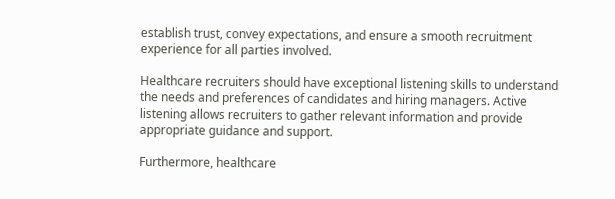establish trust, convey expectations, and ensure a smooth recruitment experience for all parties involved.

Healthcare recruiters should have exceptional listening skills to understand the needs and preferences of candidates and hiring managers. Active listening allows recruiters to gather relevant information and provide appropriate guidance and support.

Furthermore, healthcare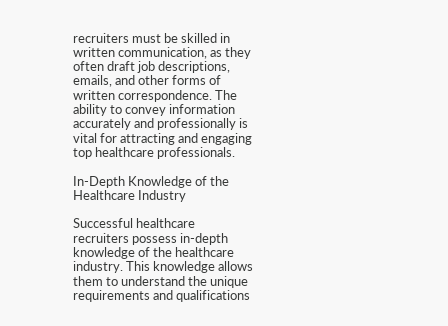recruiters must be skilled in written communication, as they often draft job descriptions, emails, and other forms of written correspondence. The ability to convey information accurately and professionally is vital for attracting and engaging top healthcare professionals.

In-Depth Knowledge of the Healthcare Industry

Successful healthcare recruiters possess in-depth knowledge of the healthcare industry. This knowledge allows them to understand the unique requirements and qualifications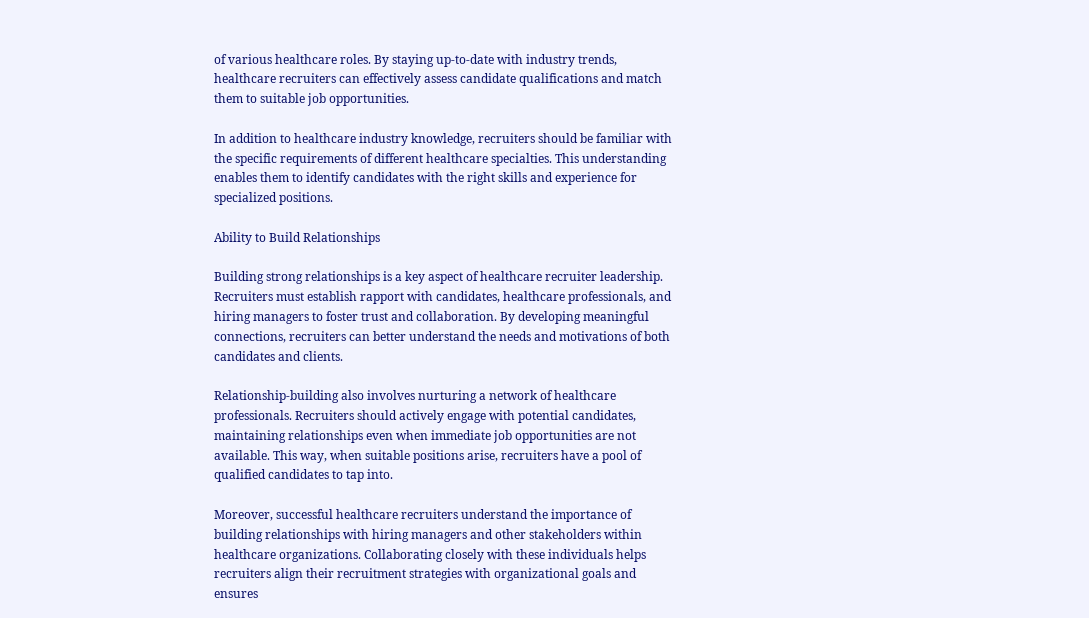of various healthcare roles. By staying up-to-date with industry trends, healthcare recruiters can effectively assess candidate qualifications and match them to suitable job opportunities.

In addition to healthcare industry knowledge, recruiters should be familiar with the specific requirements of different healthcare specialties. This understanding enables them to identify candidates with the right skills and experience for specialized positions.

Ability to Build Relationships

Building strong relationships is a key aspect of healthcare recruiter leadership. Recruiters must establish rapport with candidates, healthcare professionals, and hiring managers to foster trust and collaboration. By developing meaningful connections, recruiters can better understand the needs and motivations of both candidates and clients.

Relationship-building also involves nurturing a network of healthcare professionals. Recruiters should actively engage with potential candidates, maintaining relationships even when immediate job opportunities are not available. This way, when suitable positions arise, recruiters have a pool of qualified candidates to tap into.

Moreover, successful healthcare recruiters understand the importance of building relationships with hiring managers and other stakeholders within healthcare organizations. Collaborating closely with these individuals helps recruiters align their recruitment strategies with organizational goals and ensures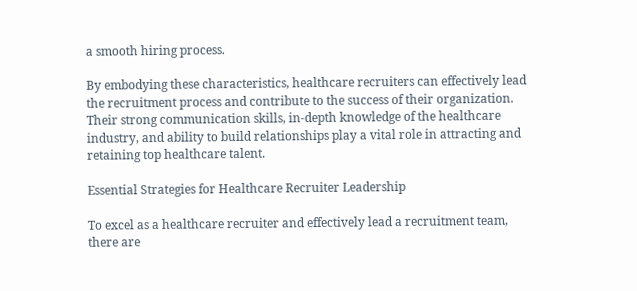a smooth hiring process.

By embodying these characteristics, healthcare recruiters can effectively lead the recruitment process and contribute to the success of their organization. Their strong communication skills, in-depth knowledge of the healthcare industry, and ability to build relationships play a vital role in attracting and retaining top healthcare talent.

Essential Strategies for Healthcare Recruiter Leadership

To excel as a healthcare recruiter and effectively lead a recruitment team, there are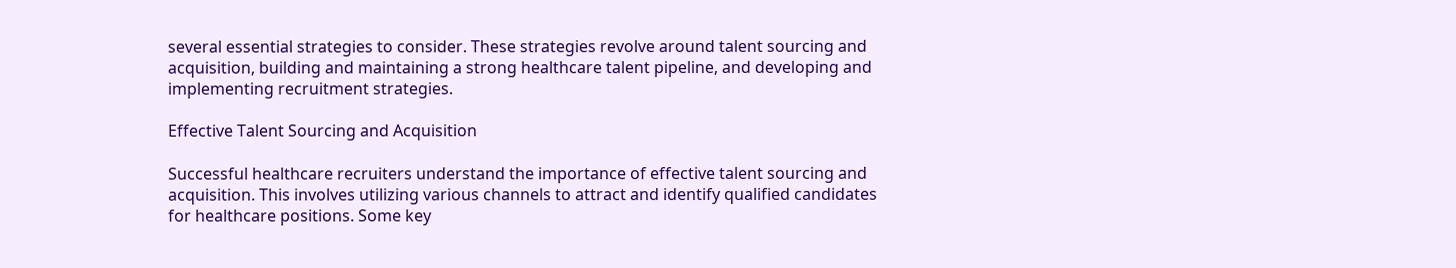several essential strategies to consider. These strategies revolve around talent sourcing and acquisition, building and maintaining a strong healthcare talent pipeline, and developing and implementing recruitment strategies.

Effective Talent Sourcing and Acquisition

Successful healthcare recruiters understand the importance of effective talent sourcing and acquisition. This involves utilizing various channels to attract and identify qualified candidates for healthcare positions. Some key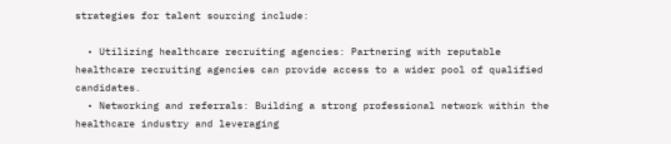strategies for talent sourcing include:

  • Utilizing healthcare recruiting agencies: Partnering with reputable healthcare recruiting agencies can provide access to a wider pool of qualified candidates.
  • Networking and referrals: Building a strong professional network within the healthcare industry and leveraging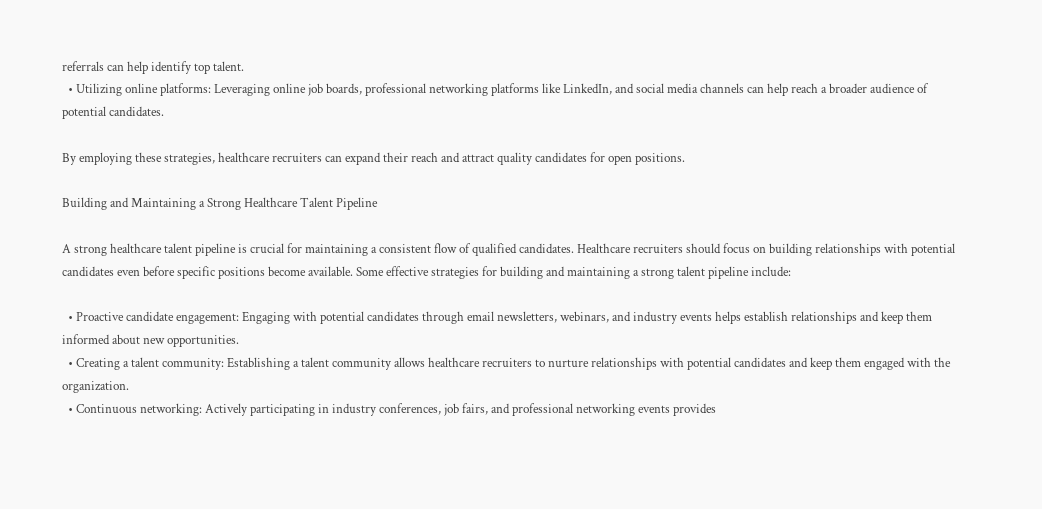referrals can help identify top talent.
  • Utilizing online platforms: Leveraging online job boards, professional networking platforms like LinkedIn, and social media channels can help reach a broader audience of potential candidates.

By employing these strategies, healthcare recruiters can expand their reach and attract quality candidates for open positions.

Building and Maintaining a Strong Healthcare Talent Pipeline

A strong healthcare talent pipeline is crucial for maintaining a consistent flow of qualified candidates. Healthcare recruiters should focus on building relationships with potential candidates even before specific positions become available. Some effective strategies for building and maintaining a strong talent pipeline include:

  • Proactive candidate engagement: Engaging with potential candidates through email newsletters, webinars, and industry events helps establish relationships and keep them informed about new opportunities.
  • Creating a talent community: Establishing a talent community allows healthcare recruiters to nurture relationships with potential candidates and keep them engaged with the organization.
  • Continuous networking: Actively participating in industry conferences, job fairs, and professional networking events provides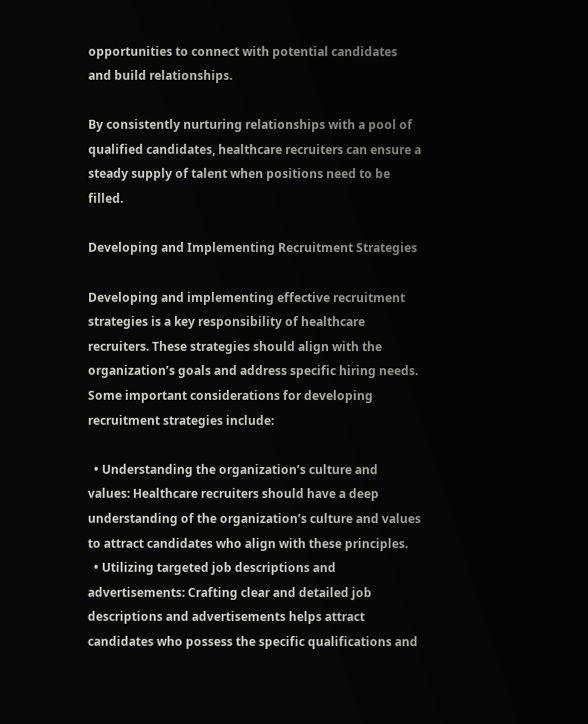opportunities to connect with potential candidates and build relationships.

By consistently nurturing relationships with a pool of qualified candidates, healthcare recruiters can ensure a steady supply of talent when positions need to be filled.

Developing and Implementing Recruitment Strategies

Developing and implementing effective recruitment strategies is a key responsibility of healthcare recruiters. These strategies should align with the organization’s goals and address specific hiring needs. Some important considerations for developing recruitment strategies include:

  • Understanding the organization’s culture and values: Healthcare recruiters should have a deep understanding of the organization’s culture and values to attract candidates who align with these principles.
  • Utilizing targeted job descriptions and advertisements: Crafting clear and detailed job descriptions and advertisements helps attract candidates who possess the specific qualifications and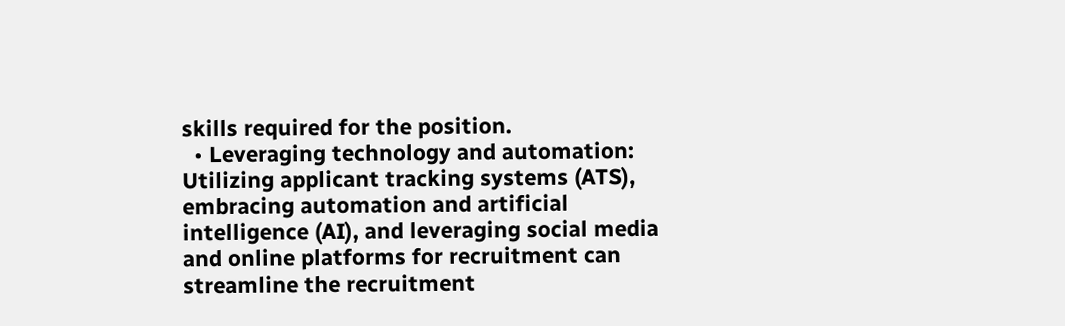skills required for the position.
  • Leveraging technology and automation: Utilizing applicant tracking systems (ATS), embracing automation and artificial intelligence (AI), and leveraging social media and online platforms for recruitment can streamline the recruitment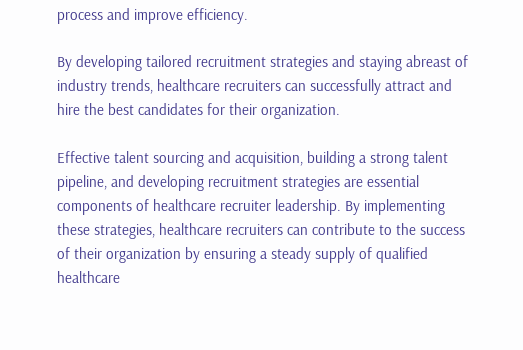process and improve efficiency.

By developing tailored recruitment strategies and staying abreast of industry trends, healthcare recruiters can successfully attract and hire the best candidates for their organization.

Effective talent sourcing and acquisition, building a strong talent pipeline, and developing recruitment strategies are essential components of healthcare recruiter leadership. By implementing these strategies, healthcare recruiters can contribute to the success of their organization by ensuring a steady supply of qualified healthcare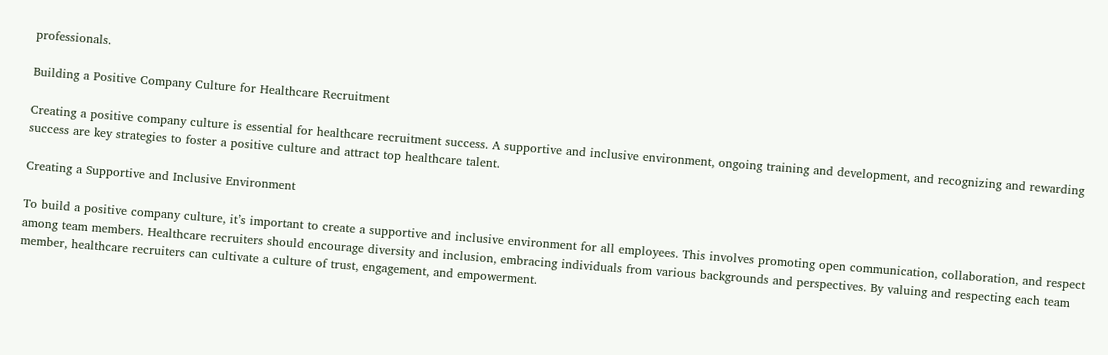professionals.

Building a Positive Company Culture for Healthcare Recruitment

Creating a positive company culture is essential for healthcare recruitment success. A supportive and inclusive environment, ongoing training and development, and recognizing and rewarding success are key strategies to foster a positive culture and attract top healthcare talent.

Creating a Supportive and Inclusive Environment

To build a positive company culture, it’s important to create a supportive and inclusive environment for all employees. This involves promoting open communication, collaboration, and respect among team members. Healthcare recruiters should encourage diversity and inclusion, embracing individuals from various backgrounds and perspectives. By valuing and respecting each team member, healthcare recruiters can cultivate a culture of trust, engagement, and empowerment.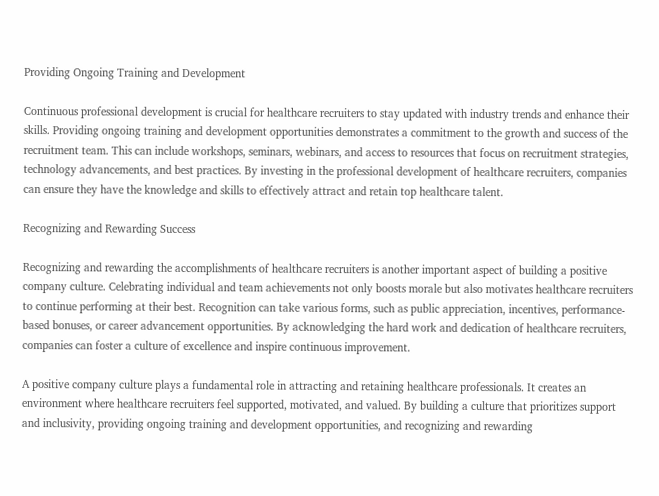Providing Ongoing Training and Development

Continuous professional development is crucial for healthcare recruiters to stay updated with industry trends and enhance their skills. Providing ongoing training and development opportunities demonstrates a commitment to the growth and success of the recruitment team. This can include workshops, seminars, webinars, and access to resources that focus on recruitment strategies, technology advancements, and best practices. By investing in the professional development of healthcare recruiters, companies can ensure they have the knowledge and skills to effectively attract and retain top healthcare talent.

Recognizing and Rewarding Success

Recognizing and rewarding the accomplishments of healthcare recruiters is another important aspect of building a positive company culture. Celebrating individual and team achievements not only boosts morale but also motivates healthcare recruiters to continue performing at their best. Recognition can take various forms, such as public appreciation, incentives, performance-based bonuses, or career advancement opportunities. By acknowledging the hard work and dedication of healthcare recruiters, companies can foster a culture of excellence and inspire continuous improvement.

A positive company culture plays a fundamental role in attracting and retaining healthcare professionals. It creates an environment where healthcare recruiters feel supported, motivated, and valued. By building a culture that prioritizes support and inclusivity, providing ongoing training and development opportunities, and recognizing and rewarding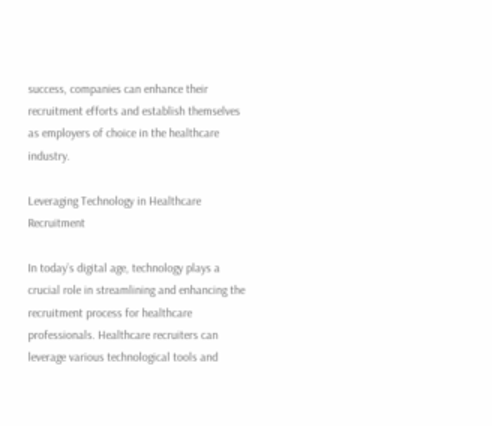success, companies can enhance their recruitment efforts and establish themselves as employers of choice in the healthcare industry.

Leveraging Technology in Healthcare Recruitment

In today’s digital age, technology plays a crucial role in streamlining and enhancing the recruitment process for healthcare professionals. Healthcare recruiters can leverage various technological tools and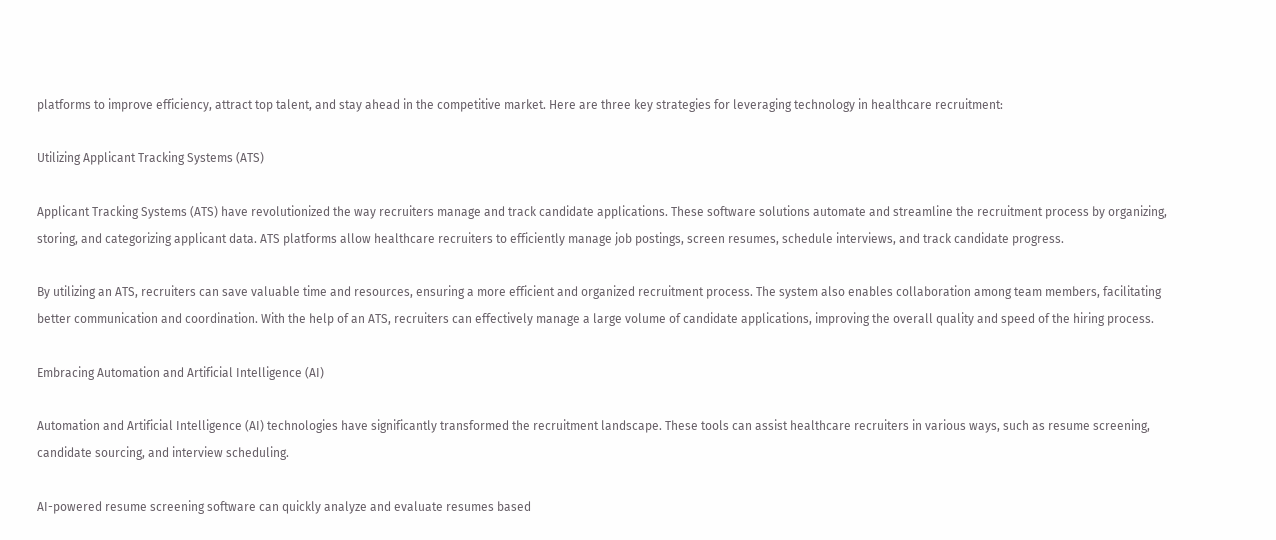platforms to improve efficiency, attract top talent, and stay ahead in the competitive market. Here are three key strategies for leveraging technology in healthcare recruitment:

Utilizing Applicant Tracking Systems (ATS)

Applicant Tracking Systems (ATS) have revolutionized the way recruiters manage and track candidate applications. These software solutions automate and streamline the recruitment process by organizing, storing, and categorizing applicant data. ATS platforms allow healthcare recruiters to efficiently manage job postings, screen resumes, schedule interviews, and track candidate progress.

By utilizing an ATS, recruiters can save valuable time and resources, ensuring a more efficient and organized recruitment process. The system also enables collaboration among team members, facilitating better communication and coordination. With the help of an ATS, recruiters can effectively manage a large volume of candidate applications, improving the overall quality and speed of the hiring process.

Embracing Automation and Artificial Intelligence (AI)

Automation and Artificial Intelligence (AI) technologies have significantly transformed the recruitment landscape. These tools can assist healthcare recruiters in various ways, such as resume screening, candidate sourcing, and interview scheduling.

AI-powered resume screening software can quickly analyze and evaluate resumes based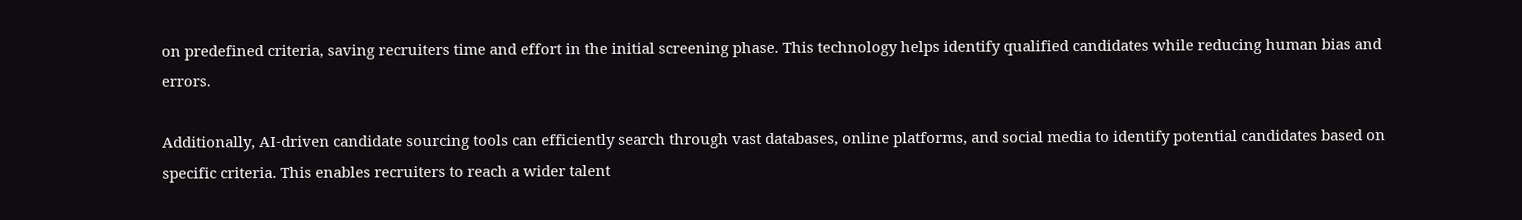on predefined criteria, saving recruiters time and effort in the initial screening phase. This technology helps identify qualified candidates while reducing human bias and errors.

Additionally, AI-driven candidate sourcing tools can efficiently search through vast databases, online platforms, and social media to identify potential candidates based on specific criteria. This enables recruiters to reach a wider talent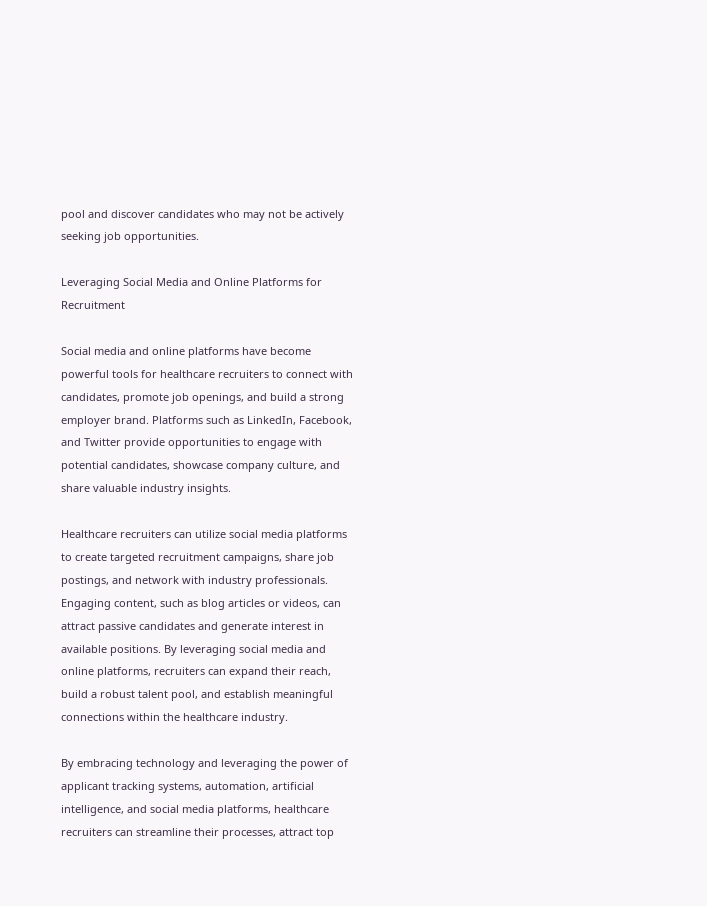pool and discover candidates who may not be actively seeking job opportunities.

Leveraging Social Media and Online Platforms for Recruitment

Social media and online platforms have become powerful tools for healthcare recruiters to connect with candidates, promote job openings, and build a strong employer brand. Platforms such as LinkedIn, Facebook, and Twitter provide opportunities to engage with potential candidates, showcase company culture, and share valuable industry insights.

Healthcare recruiters can utilize social media platforms to create targeted recruitment campaigns, share job postings, and network with industry professionals. Engaging content, such as blog articles or videos, can attract passive candidates and generate interest in available positions. By leveraging social media and online platforms, recruiters can expand their reach, build a robust talent pool, and establish meaningful connections within the healthcare industry.

By embracing technology and leveraging the power of applicant tracking systems, automation, artificial intelligence, and social media platforms, healthcare recruiters can streamline their processes, attract top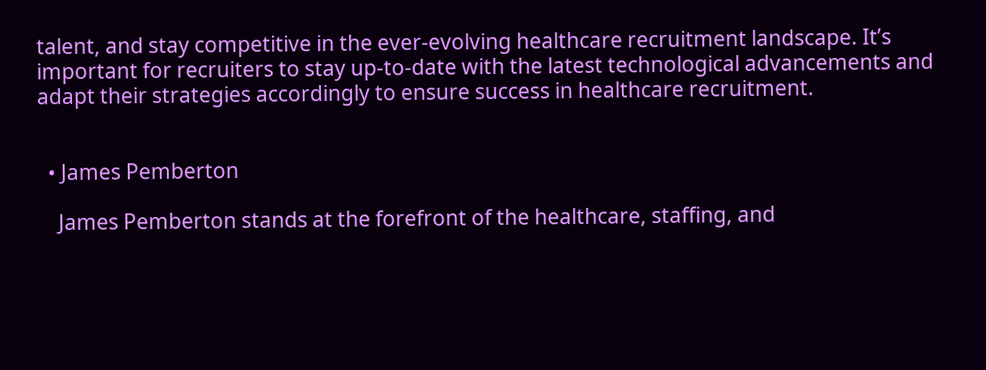talent, and stay competitive in the ever-evolving healthcare recruitment landscape. It’s important for recruiters to stay up-to-date with the latest technological advancements and adapt their strategies accordingly to ensure success in healthcare recruitment.


  • James Pemberton

    James Pemberton stands at the forefront of the healthcare, staffing, and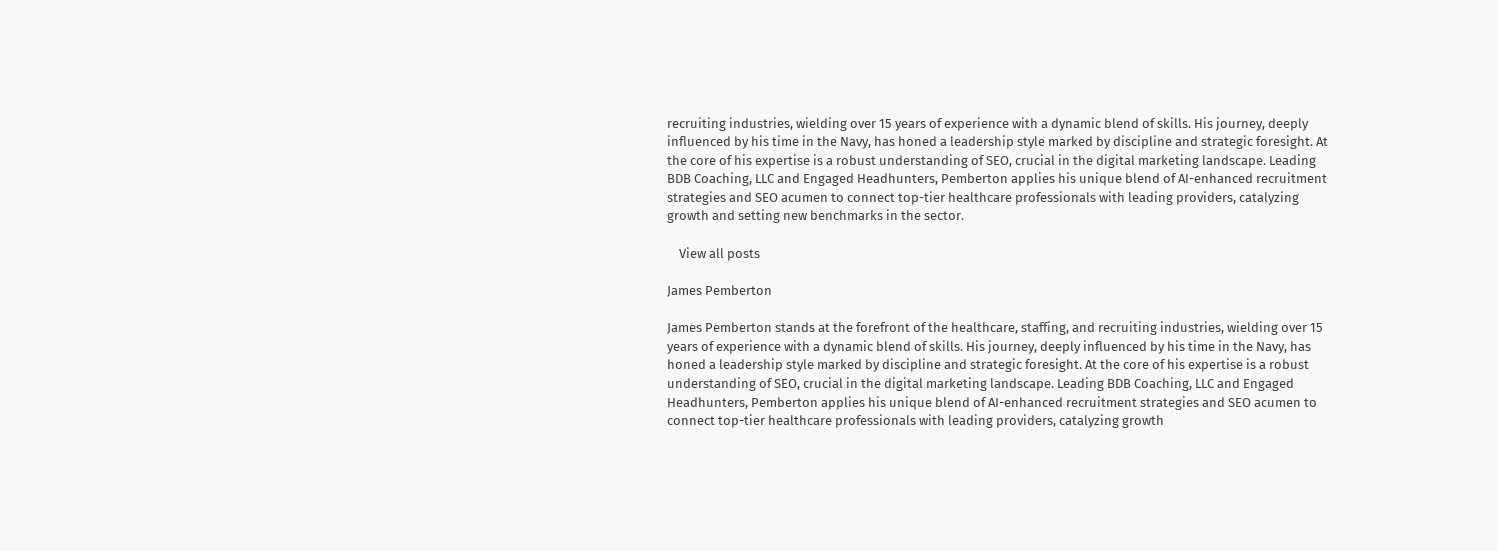recruiting industries, wielding over 15 years of experience with a dynamic blend of skills. His journey, deeply influenced by his time in the Navy, has honed a leadership style marked by discipline and strategic foresight. At the core of his expertise is a robust understanding of SEO, crucial in the digital marketing landscape. Leading BDB Coaching, LLC and Engaged Headhunters, Pemberton applies his unique blend of AI-enhanced recruitment strategies and SEO acumen to connect top-tier healthcare professionals with leading providers, catalyzing growth and setting new benchmarks in the sector.

    View all posts

James Pemberton

James Pemberton stands at the forefront of the healthcare, staffing, and recruiting industries, wielding over 15 years of experience with a dynamic blend of skills. His journey, deeply influenced by his time in the Navy, has honed a leadership style marked by discipline and strategic foresight. At the core of his expertise is a robust understanding of SEO, crucial in the digital marketing landscape. Leading BDB Coaching, LLC and Engaged Headhunters, Pemberton applies his unique blend of AI-enhanced recruitment strategies and SEO acumen to connect top-tier healthcare professionals with leading providers, catalyzing growth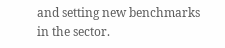and setting new benchmarks in the sector.